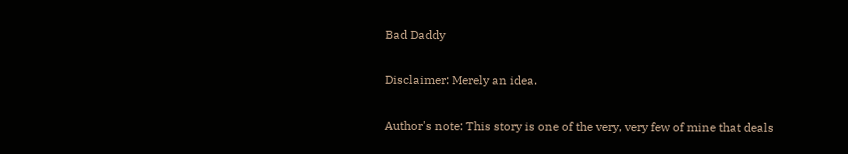Bad Daddy

Disclaimer: Merely an idea.

Author's note: This story is one of the very, very few of mine that deals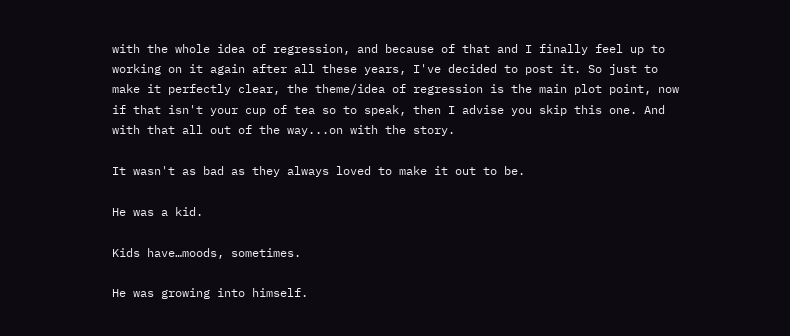with the whole idea of regression, and because of that and I finally feel up to working on it again after all these years, I've decided to post it. So just to make it perfectly clear, the theme/idea of regression is the main plot point, now if that isn't your cup of tea so to speak, then I advise you skip this one. And with that all out of the way...on with the story.

It wasn't as bad as they always loved to make it out to be.

He was a kid.

Kids have…moods, sometimes.

He was growing into himself.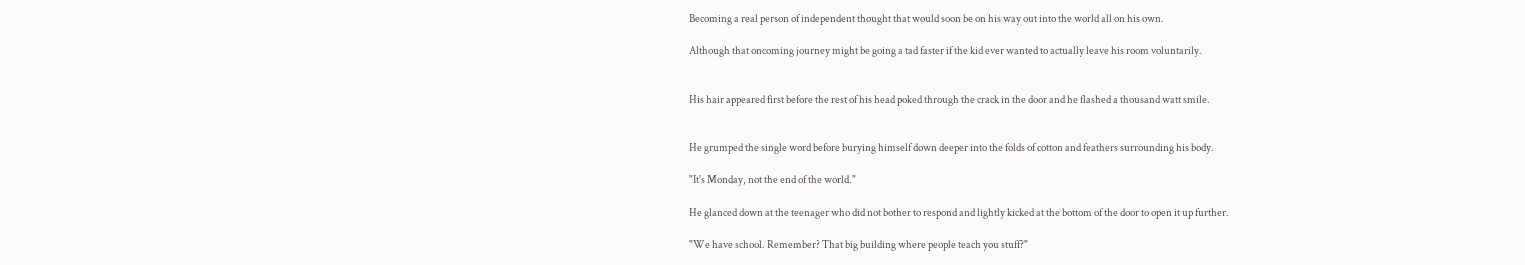Becoming a real person of independent thought that would soon be on his way out into the world all on his own.

Although that oncoming journey might be going a tad faster if the kid ever wanted to actually leave his room voluntarily.


His hair appeared first before the rest of his head poked through the crack in the door and he flashed a thousand watt smile.


He grumped the single word before burying himself down deeper into the folds of cotton and feathers surrounding his body.

"It's Monday, not the end of the world."

He glanced down at the teenager who did not bother to respond and lightly kicked at the bottom of the door to open it up further.

"We have school. Remember? That big building where people teach you stuff?"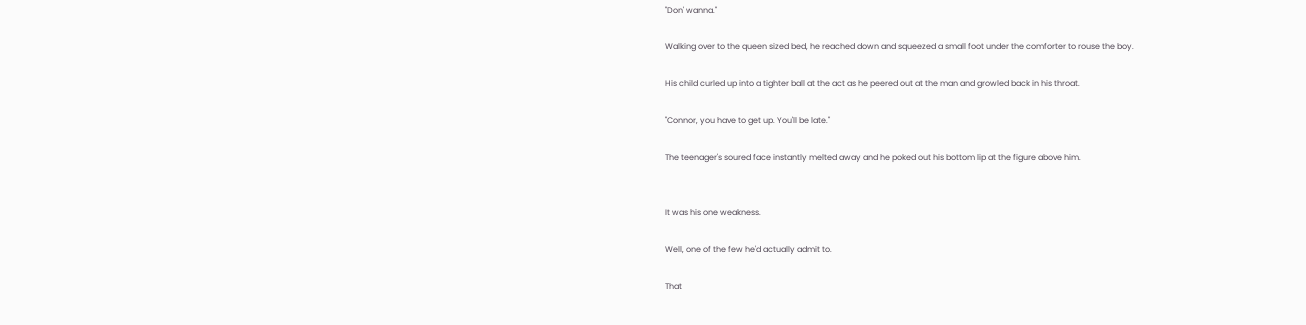"Don' wanna."

Walking over to the queen sized bed, he reached down and squeezed a small foot under the comforter to rouse the boy.

His child curled up into a tighter ball at the act as he peered out at the man and growled back in his throat.

"Connor, you have to get up. You'll be late."

The teenager's soured face instantly melted away and he poked out his bottom lip at the figure above him.


It was his one weakness.

Well, one of the few he'd actually admit to.

That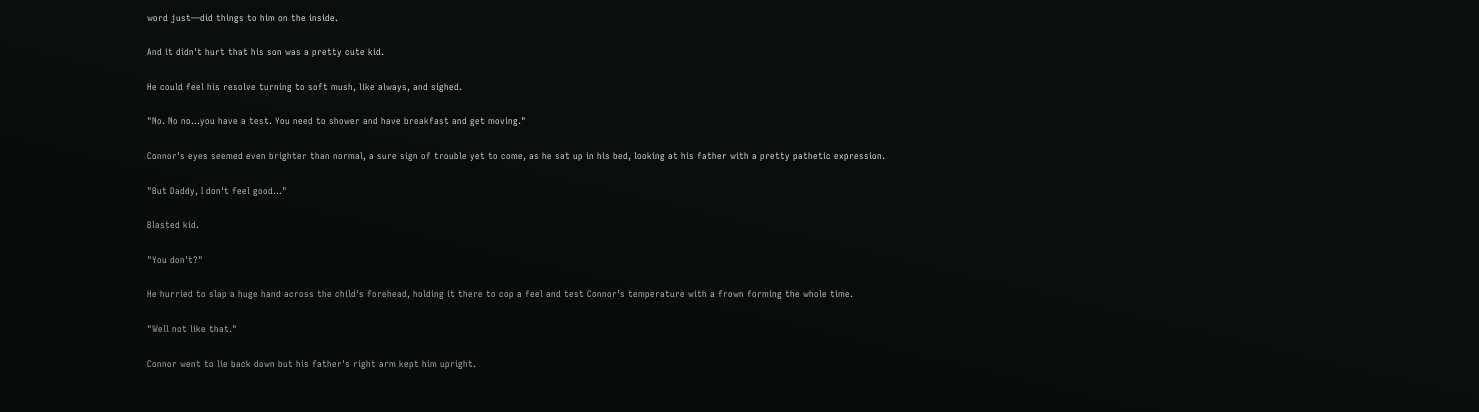word just—did things to him on the inside.

And it didn't hurt that his son was a pretty cute kid.

He could feel his resolve turning to soft mush, like always, and sighed.

"No. No no…you have a test. You need to shower and have breakfast and get moving."

Connor's eyes seemed even brighter than normal, a sure sign of trouble yet to come, as he sat up in his bed, looking at his father with a pretty pathetic expression.

"But Daddy, I don't feel good…"

Blasted kid.

"You don't?"

He hurried to slap a huge hand across the child's forehead, holding it there to cop a feel and test Connor's temperature with a frown forming the whole time.

"Well not like that."

Connor went to lie back down but his father's right arm kept him upright.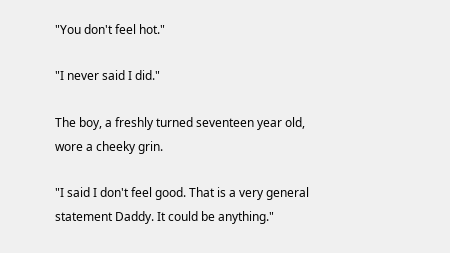"You don't feel hot."

"I never said I did."

The boy, a freshly turned seventeen year old, wore a cheeky grin.

"I said I don't feel good. That is a very general statement Daddy. It could be anything."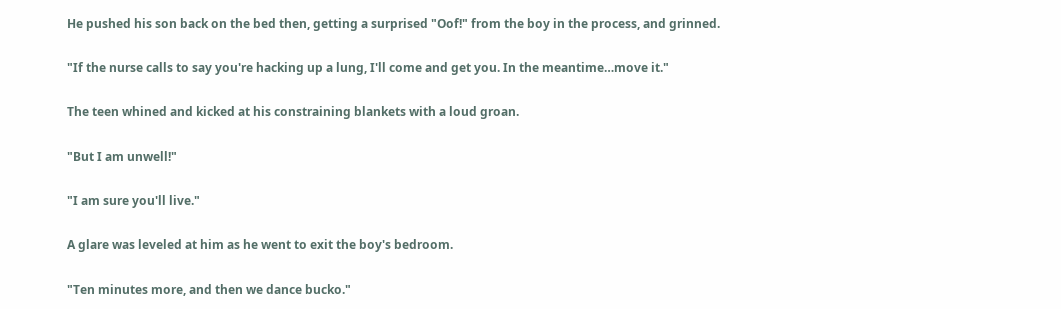He pushed his son back on the bed then, getting a surprised "Oof!" from the boy in the process, and grinned.

"If the nurse calls to say you're hacking up a lung, I'll come and get you. In the meantime…move it."

The teen whined and kicked at his constraining blankets with a loud groan.

"But I am unwell!"

"I am sure you'll live."

A glare was leveled at him as he went to exit the boy's bedroom.

"Ten minutes more, and then we dance bucko."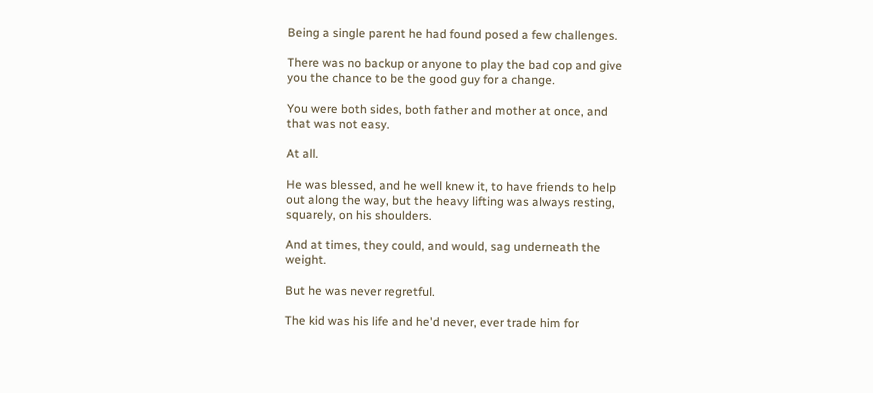Being a single parent he had found posed a few challenges.

There was no backup or anyone to play the bad cop and give you the chance to be the good guy for a change.

You were both sides, both father and mother at once, and that was not easy.

At all.

He was blessed, and he well knew it, to have friends to help out along the way, but the heavy lifting was always resting, squarely, on his shoulders.

And at times, they could, and would, sag underneath the weight.

But he was never regretful.

The kid was his life and he'd never, ever trade him for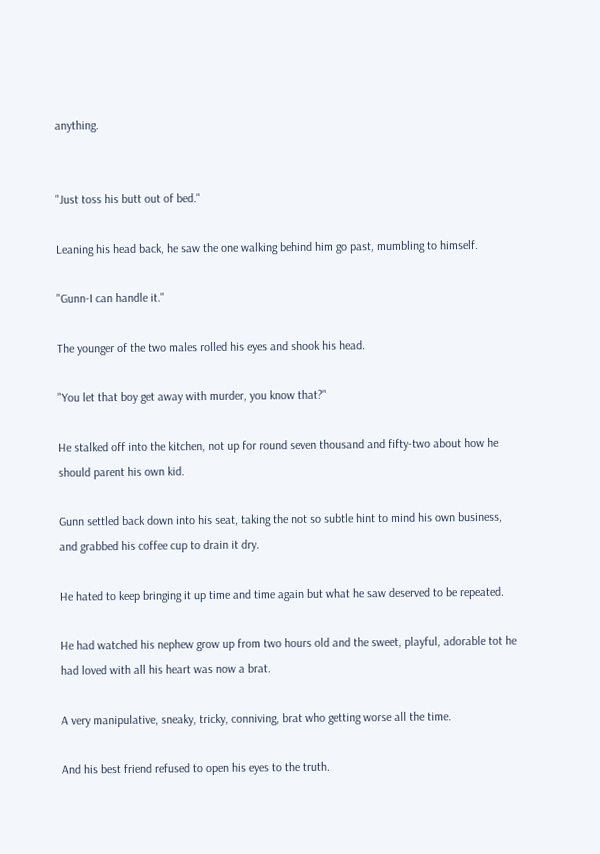anything.


"Just toss his butt out of bed."

Leaning his head back, he saw the one walking behind him go past, mumbling to himself.

"Gunn-I can handle it."

The younger of the two males rolled his eyes and shook his head.

"You let that boy get away with murder, you know that?"

He stalked off into the kitchen, not up for round seven thousand and fifty-two about how he should parent his own kid.

Gunn settled back down into his seat, taking the not so subtle hint to mind his own business, and grabbed his coffee cup to drain it dry.

He hated to keep bringing it up time and time again but what he saw deserved to be repeated.

He had watched his nephew grow up from two hours old and the sweet, playful, adorable tot he had loved with all his heart was now a brat.

A very manipulative, sneaky, tricky, conniving, brat who getting worse all the time.

And his best friend refused to open his eyes to the truth.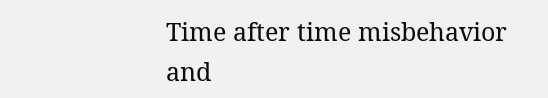Time after time misbehavior and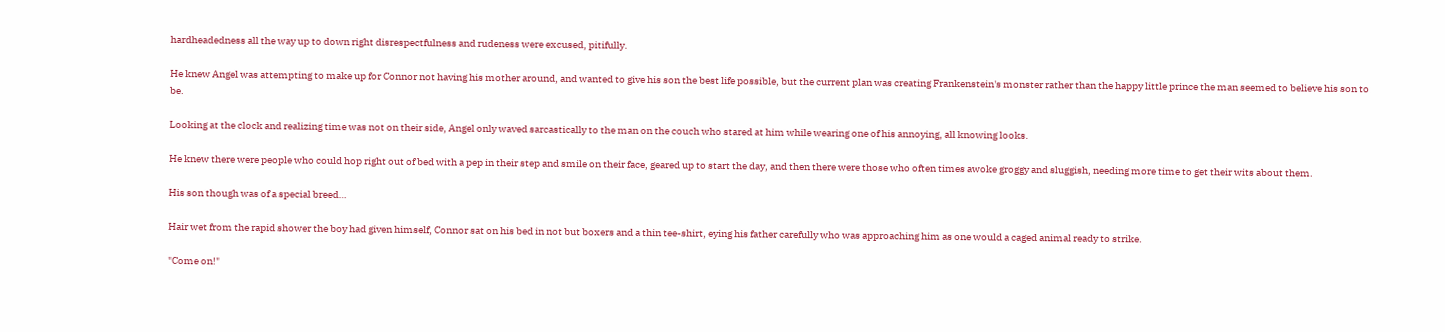hardheadedness all the way up to down right disrespectfulness and rudeness were excused, pitifully.

He knew Angel was attempting to make up for Connor not having his mother around, and wanted to give his son the best life possible, but the current plan was creating Frankenstein's monster rather than the happy little prince the man seemed to believe his son to be.

Looking at the clock and realizing time was not on their side, Angel only waved sarcastically to the man on the couch who stared at him while wearing one of his annoying, all knowing looks.

He knew there were people who could hop right out of bed with a pep in their step and smile on their face, geared up to start the day, and then there were those who often times awoke groggy and sluggish, needing more time to get their wits about them.

His son though was of a special breed…

Hair wet from the rapid shower the boy had given himself, Connor sat on his bed in not but boxers and a thin tee-shirt, eying his father carefully who was approaching him as one would a caged animal ready to strike.

"Come on!"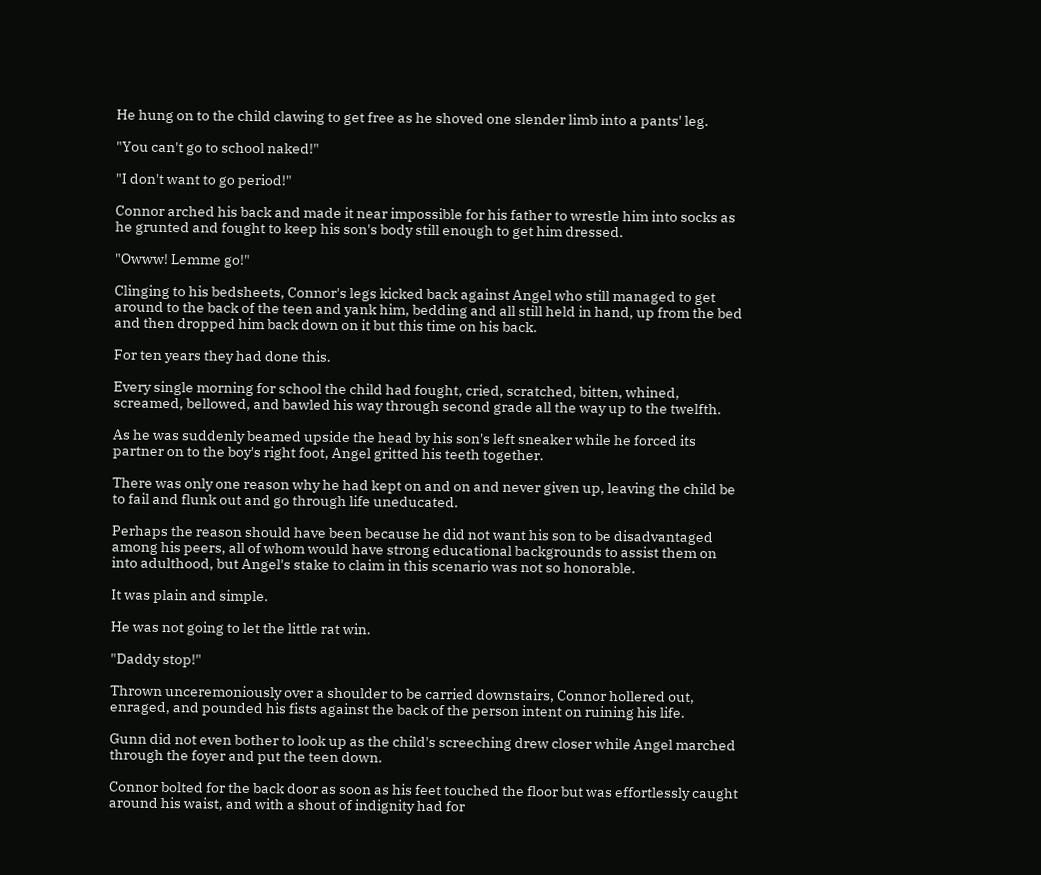He hung on to the child clawing to get free as he shoved one slender limb into a pants' leg.

"You can't go to school naked!"

"I don't want to go period!"

Connor arched his back and made it near impossible for his father to wrestle him into socks as he grunted and fought to keep his son's body still enough to get him dressed.

"Owww! Lemme go!"

Clinging to his bedsheets, Connor's legs kicked back against Angel who still managed to get around to the back of the teen and yank him, bedding and all still held in hand, up from the bed and then dropped him back down on it but this time on his back.

For ten years they had done this.

Every single morning for school the child had fought, cried, scratched, bitten, whined, screamed, bellowed, and bawled his way through second grade all the way up to the twelfth.

As he was suddenly beamed upside the head by his son's left sneaker while he forced its partner on to the boy's right foot, Angel gritted his teeth together.

There was only one reason why he had kept on and on and never given up, leaving the child be to fail and flunk out and go through life uneducated.

Perhaps the reason should have been because he did not want his son to be disadvantaged among his peers, all of whom would have strong educational backgrounds to assist them on into adulthood, but Angel's stake to claim in this scenario was not so honorable.

It was plain and simple.

He was not going to let the little rat win.

"Daddy stop!"

Thrown unceremoniously over a shoulder to be carried downstairs, Connor hollered out, enraged, and pounded his fists against the back of the person intent on ruining his life.

Gunn did not even bother to look up as the child's screeching drew closer while Angel marched through the foyer and put the teen down.

Connor bolted for the back door as soon as his feet touched the floor but was effortlessly caught around his waist, and with a shout of indignity had for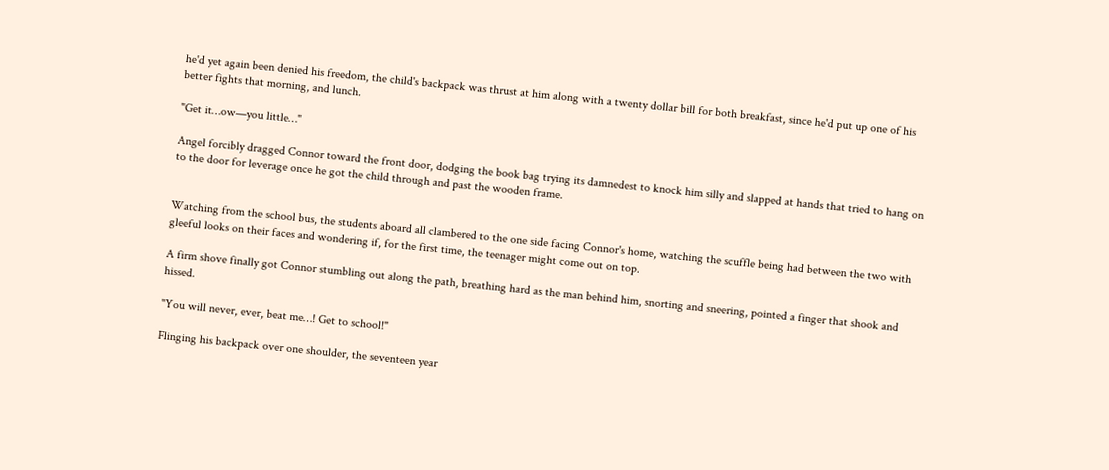he'd yet again been denied his freedom, the child's backpack was thrust at him along with a twenty dollar bill for both breakfast, since he'd put up one of his better fights that morning, and lunch.

"Get it…ow—you little…"

Angel forcibly dragged Connor toward the front door, dodging the book bag trying its damnedest to knock him silly and slapped at hands that tried to hang on to the door for leverage once he got the child through and past the wooden frame.


Watching from the school bus, the students aboard all clambered to the one side facing Connor's home, watching the scuffle being had between the two with gleeful looks on their faces and wondering if, for the first time, the teenager might come out on top.

A firm shove finally got Connor stumbling out along the path, breathing hard as the man behind him, snorting and sneering, pointed a finger that shook and hissed.

"You will never, ever, beat me…! Get to school!"

Flinging his backpack over one shoulder, the seventeen year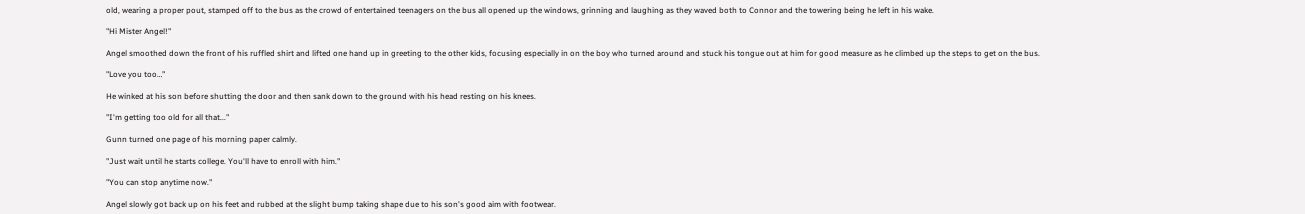old, wearing a proper pout, stamped off to the bus as the crowd of entertained teenagers on the bus all opened up the windows, grinning and laughing as they waved both to Connor and the towering being he left in his wake.

"Hi Mister Angel!"

Angel smoothed down the front of his ruffled shirt and lifted one hand up in greeting to the other kids, focusing especially in on the boy who turned around and stuck his tongue out at him for good measure as he climbed up the steps to get on the bus.

"Love you too…"

He winked at his son before shutting the door and then sank down to the ground with his head resting on his knees.

"I'm getting too old for all that..."

Gunn turned one page of his morning paper calmly.

"Just wait until he starts college. You'll have to enroll with him."

"You can stop anytime now."

Angel slowly got back up on his feet and rubbed at the slight bump taking shape due to his son's good aim with footwear.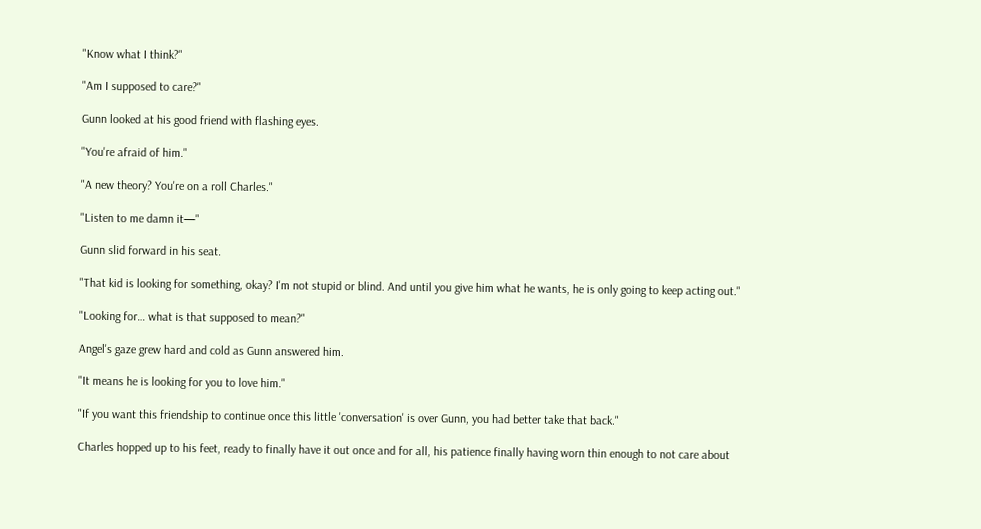"Know what I think?"

"Am I supposed to care?"

Gunn looked at his good friend with flashing eyes.

"You're afraid of him."

"A new theory? You're on a roll Charles."

"Listen to me damn it—"

Gunn slid forward in his seat.

"That kid is looking for something, okay? I'm not stupid or blind. And until you give him what he wants, he is only going to keep acting out."

"Looking for… what is that supposed to mean?"

Angel's gaze grew hard and cold as Gunn answered him.

"It means he is looking for you to love him."

"If you want this friendship to continue once this little 'conversation' is over Gunn, you had better take that back."

Charles hopped up to his feet, ready to finally have it out once and for all, his patience finally having worn thin enough to not care about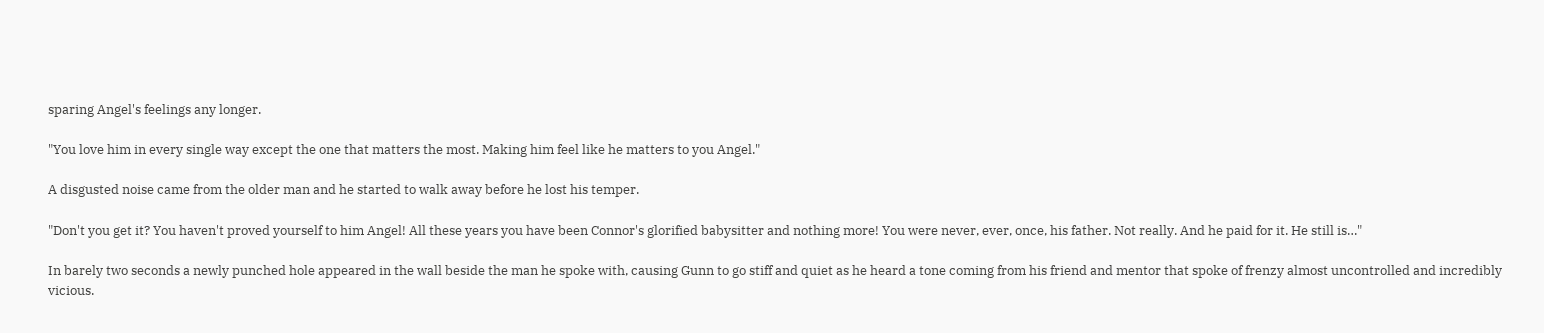sparing Angel's feelings any longer.

"You love him in every single way except the one that matters the most. Making him feel like he matters to you Angel."

A disgusted noise came from the older man and he started to walk away before he lost his temper.

"Don't you get it? You haven't proved yourself to him Angel! All these years you have been Connor's glorified babysitter and nothing more! You were never, ever, once, his father. Not really. And he paid for it. He still is…"

In barely two seconds a newly punched hole appeared in the wall beside the man he spoke with, causing Gunn to go stiff and quiet as he heard a tone coming from his friend and mentor that spoke of frenzy almost uncontrolled and incredibly vicious.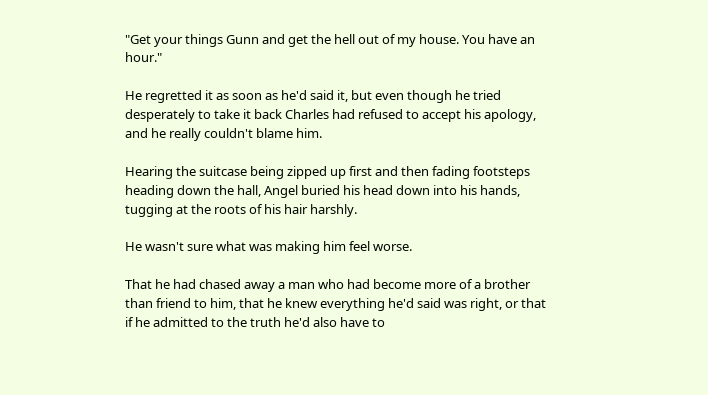"Get your things Gunn and get the hell out of my house. You have an hour."

He regretted it as soon as he'd said it, but even though he tried desperately to take it back Charles had refused to accept his apology, and he really couldn't blame him.

Hearing the suitcase being zipped up first and then fading footsteps heading down the hall, Angel buried his head down into his hands, tugging at the roots of his hair harshly.

He wasn't sure what was making him feel worse.

That he had chased away a man who had become more of a brother than friend to him, that he knew everything he'd said was right, or that if he admitted to the truth he'd also have to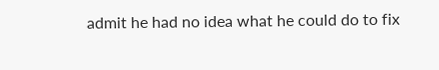admit he had no idea what he could do to fix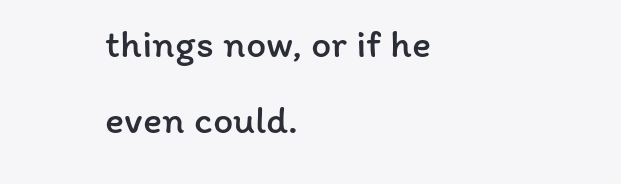things now, or if he even could.